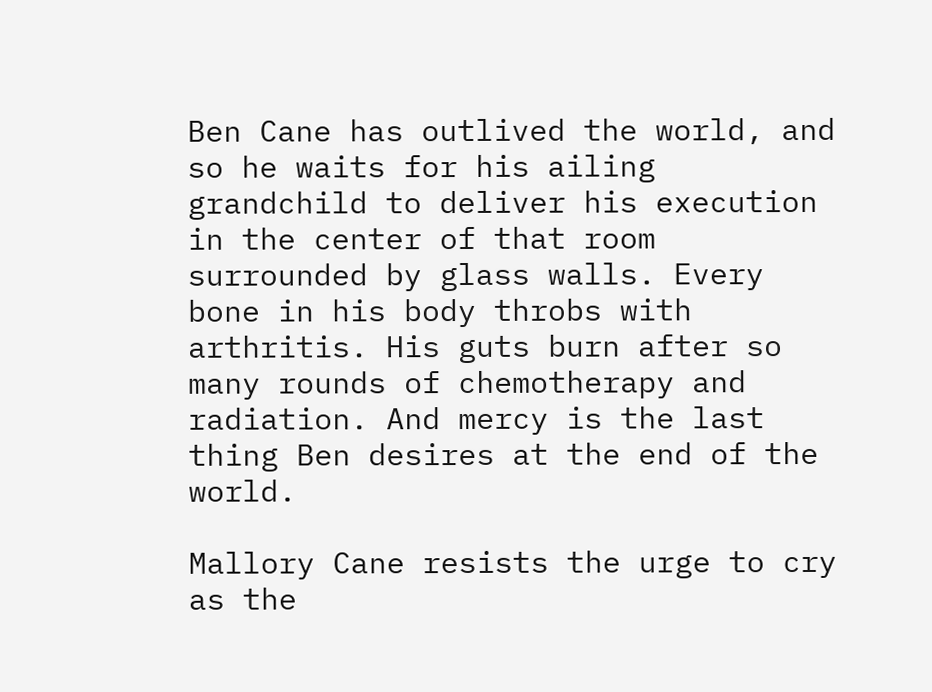Ben Cane has outlived the world, and so he waits for his ailing grandchild to deliver his execution in the center of that room surrounded by glass walls. Every bone in his body throbs with arthritis. His guts burn after so many rounds of chemotherapy and radiation. And mercy is the last thing Ben desires at the end of the world.

Mallory Cane resists the urge to cry as the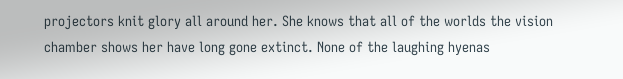projectors knit glory all around her. She knows that all of the worlds the vision chamber shows her have long gone extinct. None of the laughing hyenas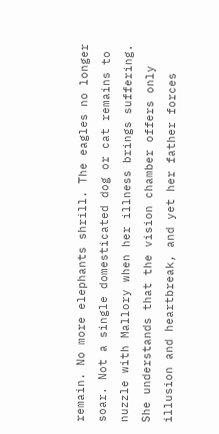remain. No more elephants shrill. The eagles no longer soar. Not a single domesticated dog or cat remains to nuzzle with Mallory when her illness brings suffering. She understands that the vision chamber offers only illusion and heartbreak, and yet her father forces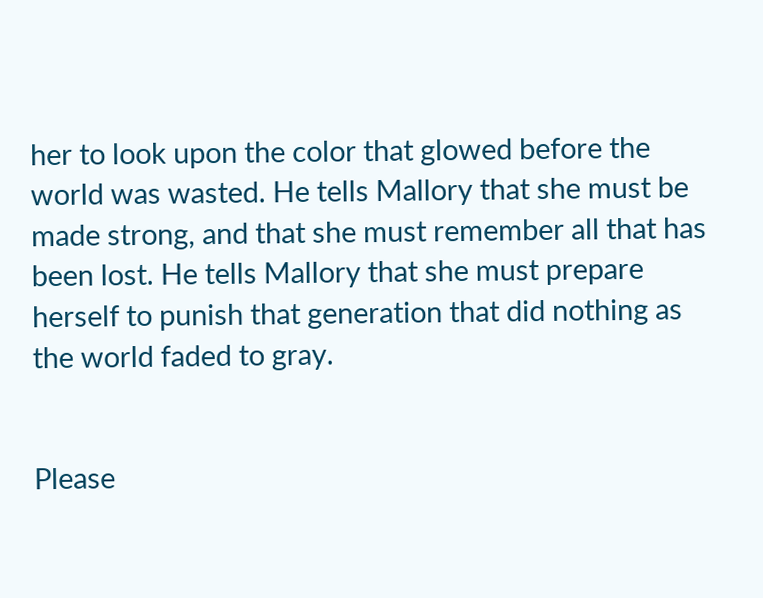her to look upon the color that glowed before the world was wasted. He tells Mallory that she must be made strong, and that she must remember all that has been lost. He tells Mallory that she must prepare herself to punish that generation that did nothing as the world faded to gray.


Please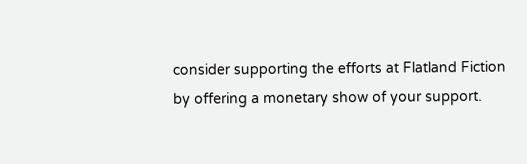consider supporting the efforts at Flatland Fiction by offering a monetary show of your support.